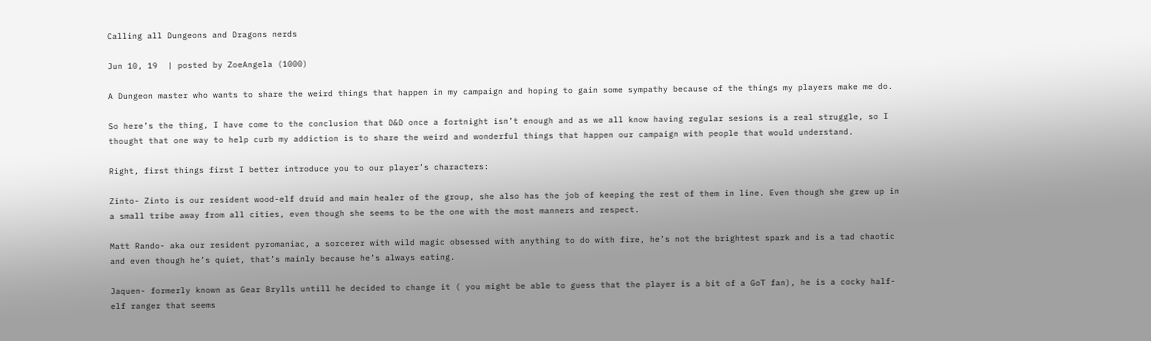Calling all Dungeons and Dragons nerds

Jun 10, 19  | posted by ZoeAngela (1000)

A Dungeon master who wants to share the weird things that happen in my campaign and hoping to gain some sympathy because of the things my players make me do.

So here’s the thing, I have come to the conclusion that D&D once a fortnight isn’t enough and as we all know having regular sesions is a real struggle, so I thought that one way to help curb my addiction is to share the weird and wonderful things that happen our campaign with people that would understand.

Right, first things first I better introduce you to our player’s characters:

Zinto- Zinto is our resident wood-elf druid and main healer of the group, she also has the job of keeping the rest of them in line. Even though she grew up in a small tribe away from all cities, even though she seems to be the one with the most manners and respect.

Matt Rando- aka our resident pyromaniac, a sorcerer with wild magic obsessed with anything to do with fire, he’s not the brightest spark and is a tad chaotic and even though he’s quiet, that’s mainly because he’s always eating.

Jaquen- formerly known as Gear Brylls untill he decided to change it ( you might be able to guess that the player is a bit of a GoT fan), he is a cocky half-elf ranger that seems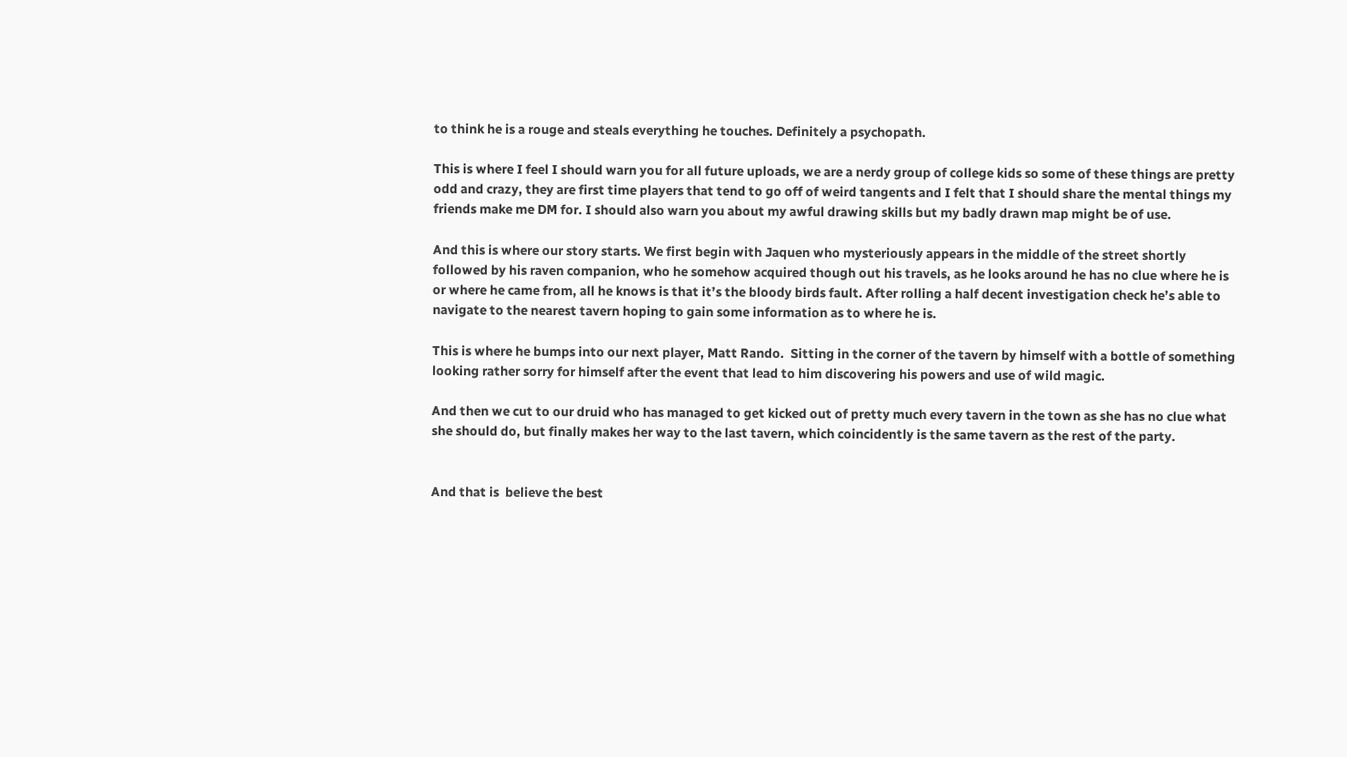to think he is a rouge and steals everything he touches. Definitely a psychopath.

This is where I feel I should warn you for all future uploads, we are a nerdy group of college kids so some of these things are pretty odd and crazy, they are first time players that tend to go off of weird tangents and I felt that I should share the mental things my friends make me DM for. I should also warn you about my awful drawing skills but my badly drawn map might be of use.

And this is where our story starts. We first begin with Jaquen who mysteriously appears in the middle of the street shortly followed by his raven companion, who he somehow acquired though out his travels, as he looks around he has no clue where he is or where he came from, all he knows is that it’s the bloody birds fault. After rolling a half decent investigation check he’s able to navigate to the nearest tavern hoping to gain some information as to where he is.

This is where he bumps into our next player, Matt Rando.  Sitting in the corner of the tavern by himself with a bottle of something looking rather sorry for himself after the event that lead to him discovering his powers and use of wild magic.

And then we cut to our druid who has managed to get kicked out of pretty much every tavern in the town as she has no clue what she should do, but finally makes her way to the last tavern, which coincidently is the same tavern as the rest of the party.


And that is  believe the best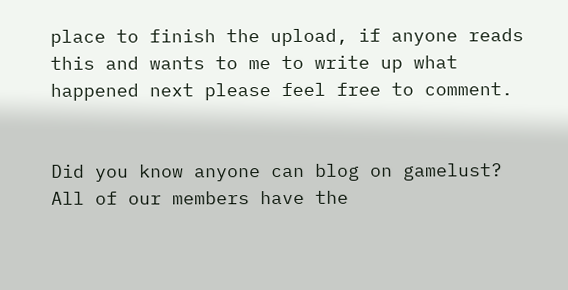place to finish the upload, if anyone reads this and wants to me to write up what happened next please feel free to comment.


Did you know anyone can blog on gamelust? All of our members have the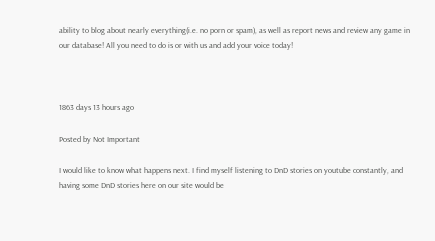ability to blog about nearly everything(i.e. no porn or spam), as well as report news and review any game in our database! All you need to do is or with us and add your voice today!



1863 days 13 hours ago

Posted by Not Important

I would like to know what happens next. I find myself listening to DnD stories on youtube constantly, and having some DnD stories here on our site would be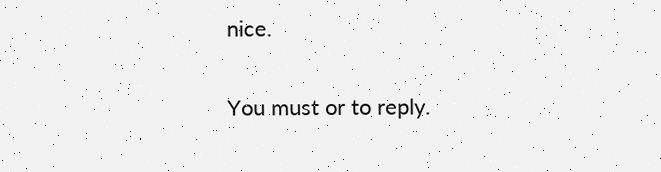nice.

You must or to reply.